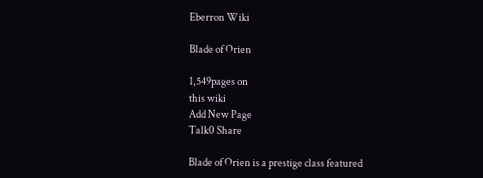Eberron Wiki

Blade of Orien

1,549pages on
this wiki
Add New Page
Talk0 Share

Blade of Orien is a prestige class featured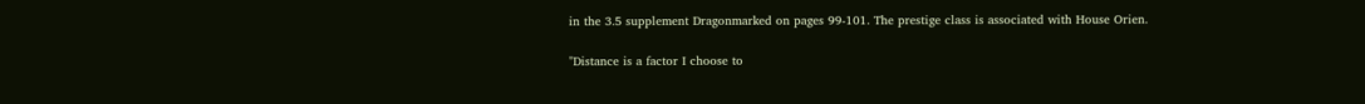in the 3.5 supplement Dragonmarked on pages 99-101. The prestige class is associated with House Orien.

"Distance is a factor I choose to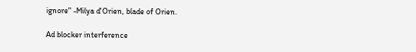ignore" -Milya d'Orien, blade of Orien.

Ad blocker interference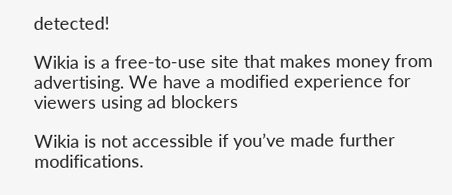detected!

Wikia is a free-to-use site that makes money from advertising. We have a modified experience for viewers using ad blockers

Wikia is not accessible if you’ve made further modifications.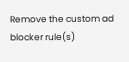Remove the custom ad blocker rule(s)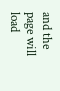and the page will load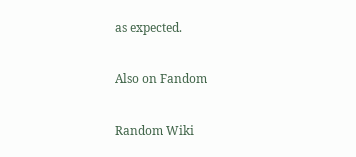as expected.

Also on Fandom

Random Wiki